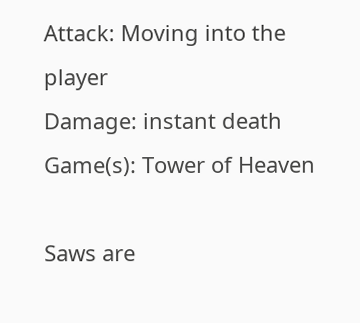Attack: Moving into the player
Damage: instant death
Game(s): Tower of Heaven

Saws are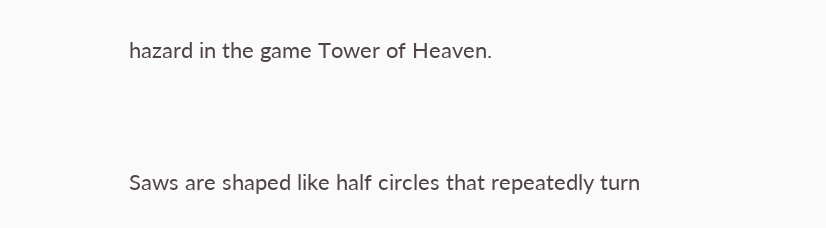hazard in the game Tower of Heaven.


Saws are shaped like half circles that repeatedly turn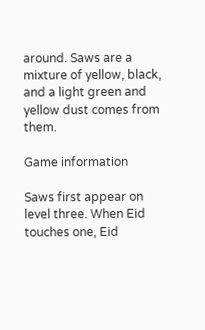around. Saws are a mixture of yellow, black, and a light green and yellow dust comes from them.

Game information

Saws first appear on level three. When Eid touches one, Eid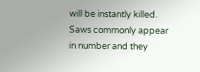will be instantly killed. Saws commonly appear in number and they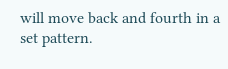will move back and fourth in a set pattern.